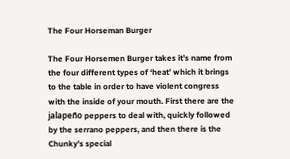The Four Horseman Burger

The Four Horsemen Burger takes it’s name from the four different types of ‘heat’ which it brings to the table in order to have violent congress with the inside of your mouth. First there are the jalapeño peppers to deal with, quickly followed by the serrano peppers, and then there is the Chunky’s special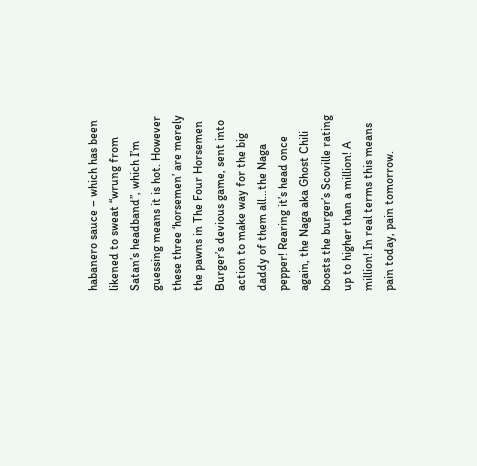habanero sauce – which has been likened to sweat “wrung from Satan’s headband”, which I’m guessing means it is hot. However these three ‘horsemen’ are merely the pawns in The Four Horsemen Burger’s devious game, sent into action to make way for the big daddy of them all…the Naga pepper! Rearing it’s head once again, the Naga aka Ghost Chili boosts the burger’s Scoville rating up to higher than a million! A million! In real terms this means pain today, pain tomorrow.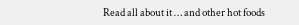Read all about it … and other hot foods